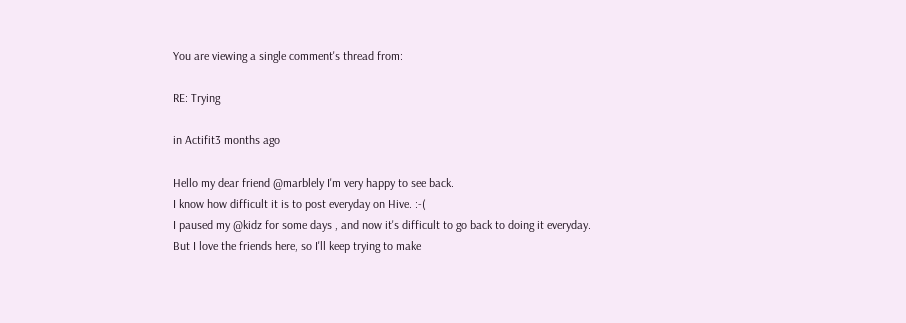You are viewing a single comment's thread from:

RE: Trying

in Actifit3 months ago

Hello my dear friend @marblely I'm very happy to see back.
I know how difficult it is to post everyday on Hive. :-(
I paused my @kidz for some days , and now it's difficult to go back to doing it everyday.
But I love the friends here, so I'll keep trying to make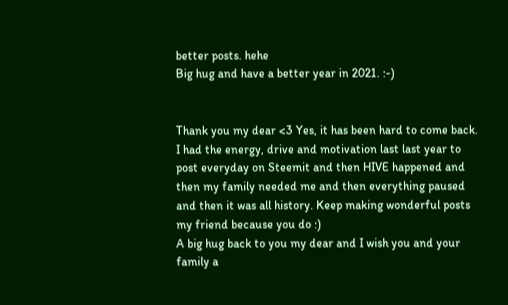better posts. hehe
Big hug and have a better year in 2021. :-)


Thank you my dear <3 Yes, it has been hard to come back. I had the energy, drive and motivation last last year to post everyday on Steemit and then HIVE happened and then my family needed me and then everything paused and then it was all history. Keep making wonderful posts my friend because you do :)
A big hug back to you my dear and I wish you and your family a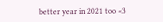better year in 2021 too <3